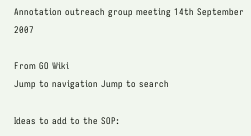Annotation outreach group meeting 14th September 2007

From GO Wiki
Jump to navigation Jump to search

Ideas to add to the SOP: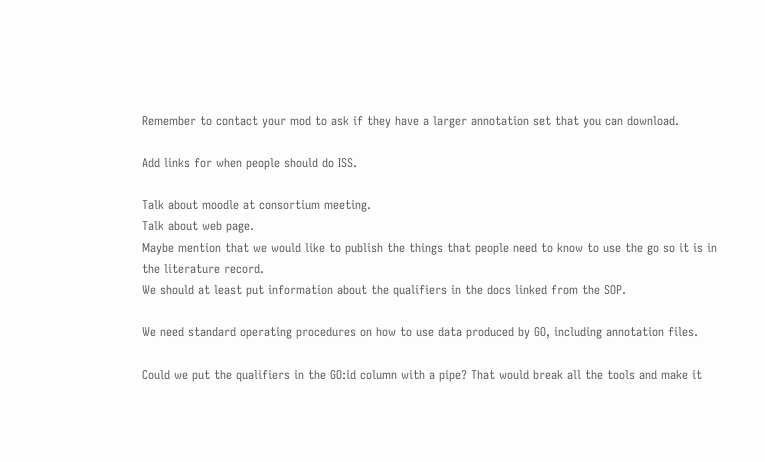Remember to contact your mod to ask if they have a larger annotation set that you can download.

Add links for when people should do ISS.

Talk about moodle at consortium meeting.
Talk about web page.
Maybe mention that we would like to publish the things that people need to know to use the go so it is in the literature record.
We should at least put information about the qualifiers in the docs linked from the SOP.

We need standard operating procedures on how to use data produced by GO, including annotation files.

Could we put the qualifiers in the GO:id column with a pipe? That would break all the tools and make it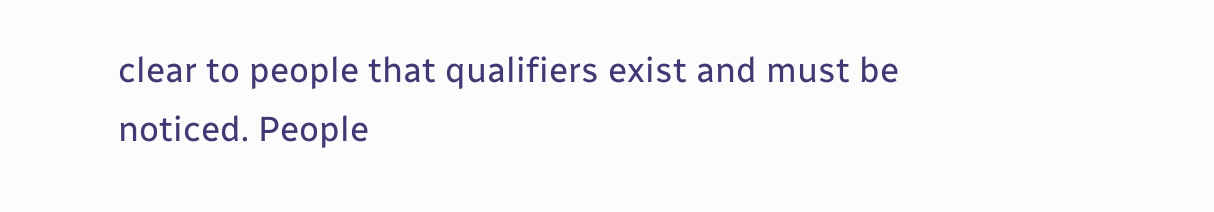clear to people that qualifiers exist and must be noticed. People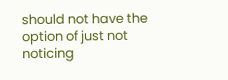should not have the option of just not noticing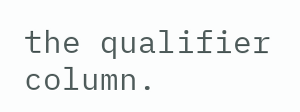the qualifier column.